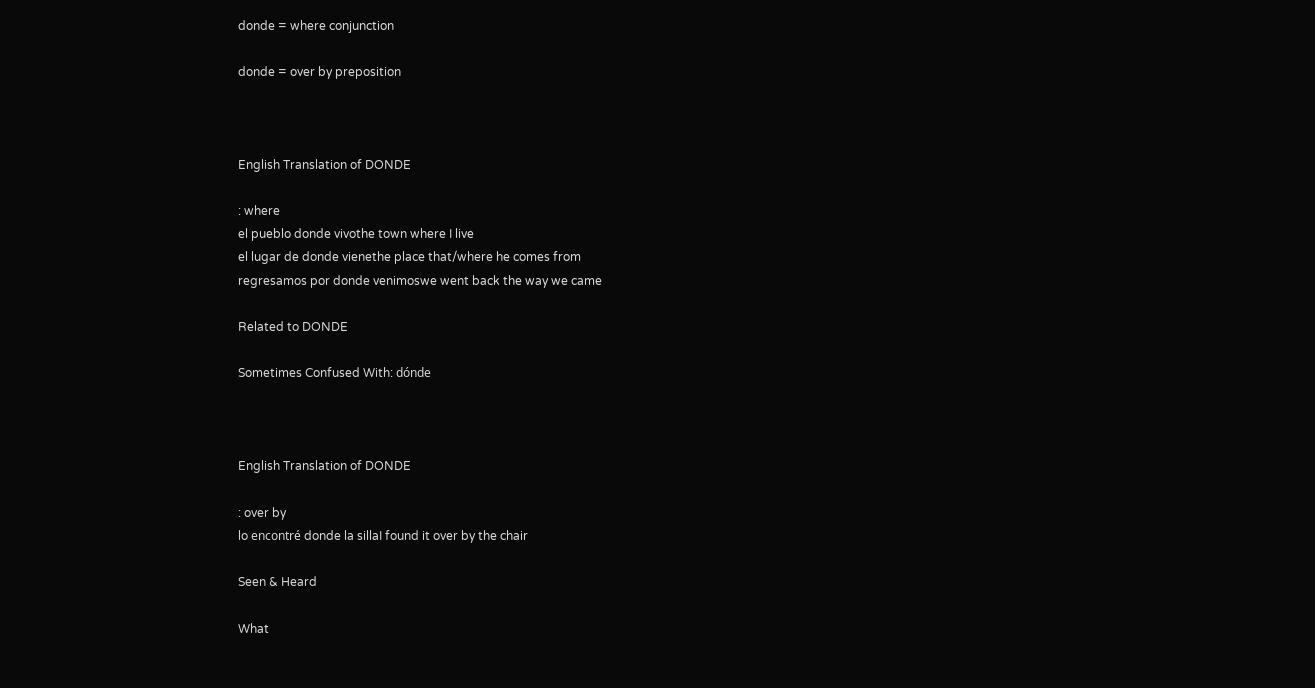donde = where conjunction

donde = over by preposition



English Translation of DONDE

: where
el pueblo donde vivothe town where I live
el lugar de donde vienethe place that/where he comes from
regresamos por donde venimoswe went back the way we came

Related to DONDE

Sometimes Confused With: dónde



English Translation of DONDE

: over by
lo encontré donde la sillaI found it over by the chair

Seen & Heard

What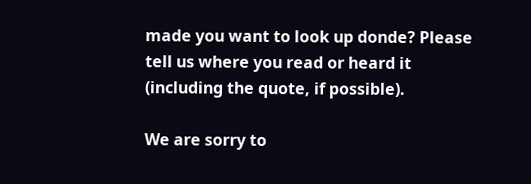made you want to look up donde? Please tell us where you read or heard it (including the quote, if possible).

We are sorry to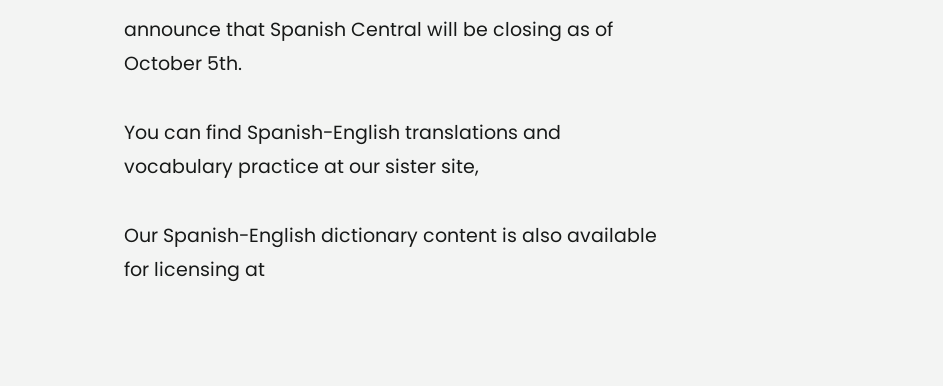announce that Spanish Central will be closing as of October 5th.

You can find Spanish-English translations and vocabulary practice at our sister site,

Our Spanish-English dictionary content is also available for licensing at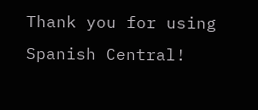Thank you for using Spanish Central!